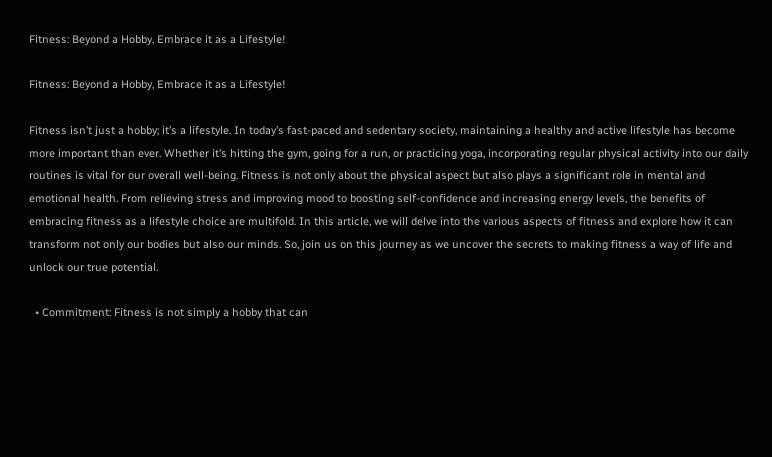Fitness: Beyond a Hobby, Embrace it as a Lifestyle!

Fitness: Beyond a Hobby, Embrace it as a Lifestyle!

Fitness isn’t just a hobby; it’s a lifestyle. In today’s fast-paced and sedentary society, maintaining a healthy and active lifestyle has become more important than ever. Whether it’s hitting the gym, going for a run, or practicing yoga, incorporating regular physical activity into our daily routines is vital for our overall well-being. Fitness is not only about the physical aspect but also plays a significant role in mental and emotional health. From relieving stress and improving mood to boosting self-confidence and increasing energy levels, the benefits of embracing fitness as a lifestyle choice are multifold. In this article, we will delve into the various aspects of fitness and explore how it can transform not only our bodies but also our minds. So, join us on this journey as we uncover the secrets to making fitness a way of life and unlock our true potential.

  • Commitment: Fitness is not simply a hobby that can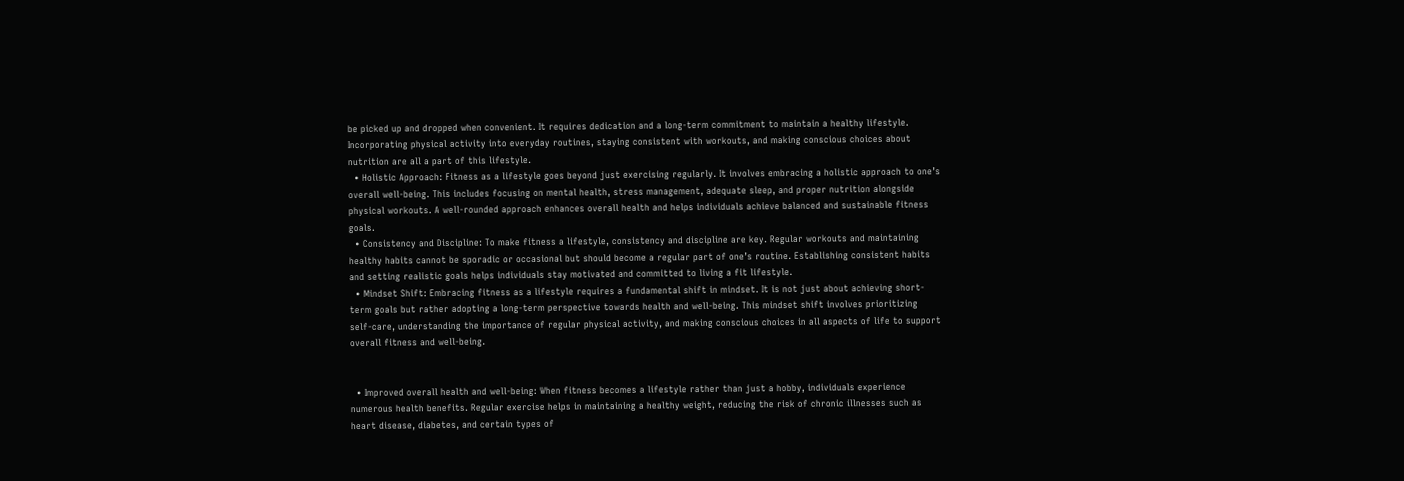be picked up and dropped when convenient. It requires dedication and a long-term commitment to maintain a healthy lifestyle. Incorporating physical activity into everyday routines, staying consistent with workouts, and making conscious choices about nutrition are all a part of this lifestyle.
  • Holistic Approach: Fitness as a lifestyle goes beyond just exercising regularly. It involves embracing a holistic approach to one’s overall well-being. This includes focusing on mental health, stress management, adequate sleep, and proper nutrition alongside physical workouts. A well-rounded approach enhances overall health and helps individuals achieve balanced and sustainable fitness goals.
  • Consistency and Discipline: To make fitness a lifestyle, consistency and discipline are key. Regular workouts and maintaining healthy habits cannot be sporadic or occasional but should become a regular part of one’s routine. Establishing consistent habits and setting realistic goals helps individuals stay motivated and committed to living a fit lifestyle.
  • Mindset Shift: Embracing fitness as a lifestyle requires a fundamental shift in mindset. It is not just about achieving short-term goals but rather adopting a long-term perspective towards health and well-being. This mindset shift involves prioritizing self-care, understanding the importance of regular physical activity, and making conscious choices in all aspects of life to support overall fitness and well-being.


  • Improved overall health and well-being: When fitness becomes a lifestyle rather than just a hobby, individuals experience numerous health benefits. Regular exercise helps in maintaining a healthy weight, reducing the risk of chronic illnesses such as heart disease, diabetes, and certain types of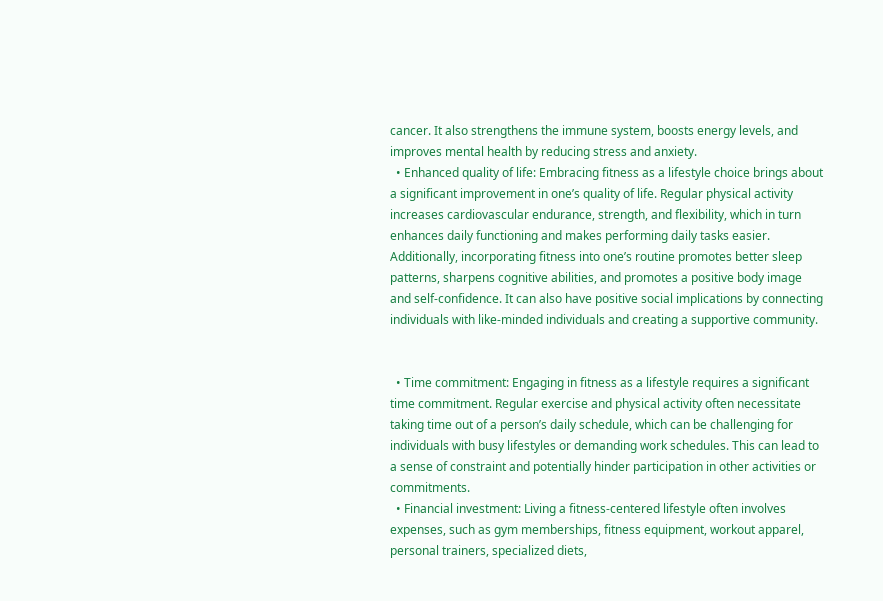cancer. It also strengthens the immune system, boosts energy levels, and improves mental health by reducing stress and anxiety.
  • Enhanced quality of life: Embracing fitness as a lifestyle choice brings about a significant improvement in one’s quality of life. Regular physical activity increases cardiovascular endurance, strength, and flexibility, which in turn enhances daily functioning and makes performing daily tasks easier. Additionally, incorporating fitness into one’s routine promotes better sleep patterns, sharpens cognitive abilities, and promotes a positive body image and self-confidence. It can also have positive social implications by connecting individuals with like-minded individuals and creating a supportive community.


  • Time commitment: Engaging in fitness as a lifestyle requires a significant time commitment. Regular exercise and physical activity often necessitate taking time out of a person’s daily schedule, which can be challenging for individuals with busy lifestyles or demanding work schedules. This can lead to a sense of constraint and potentially hinder participation in other activities or commitments.
  • Financial investment: Living a fitness-centered lifestyle often involves expenses, such as gym memberships, fitness equipment, workout apparel, personal trainers, specialized diets,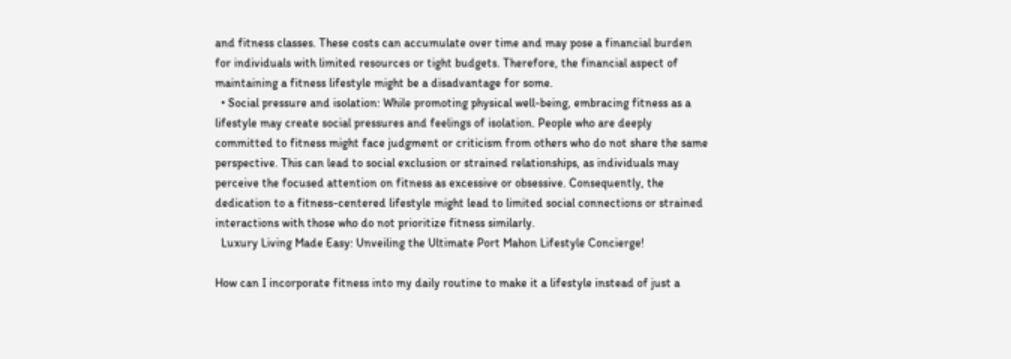and fitness classes. These costs can accumulate over time and may pose a financial burden for individuals with limited resources or tight budgets. Therefore, the financial aspect of maintaining a fitness lifestyle might be a disadvantage for some.
  • Social pressure and isolation: While promoting physical well-being, embracing fitness as a lifestyle may create social pressures and feelings of isolation. People who are deeply committed to fitness might face judgment or criticism from others who do not share the same perspective. This can lead to social exclusion or strained relationships, as individuals may perceive the focused attention on fitness as excessive or obsessive. Consequently, the dedication to a fitness-centered lifestyle might lead to limited social connections or strained interactions with those who do not prioritize fitness similarly.
  Luxury Living Made Easy: Unveiling the Ultimate Port Mahon Lifestyle Concierge!

How can I incorporate fitness into my daily routine to make it a lifestyle instead of just a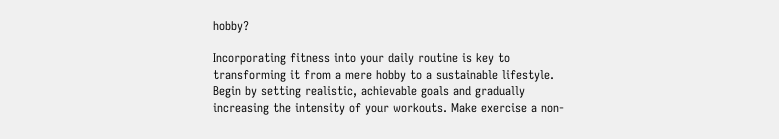hobby?

Incorporating fitness into your daily routine is key to transforming it from a mere hobby to a sustainable lifestyle. Begin by setting realistic, achievable goals and gradually increasing the intensity of your workouts. Make exercise a non-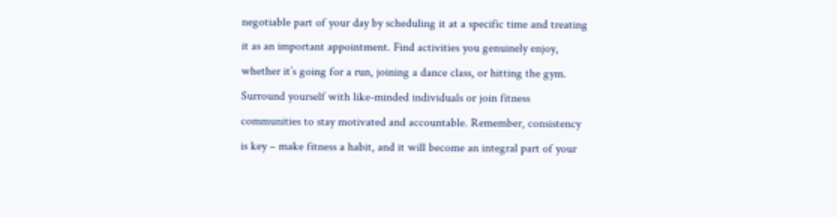negotiable part of your day by scheduling it at a specific time and treating it as an important appointment. Find activities you genuinely enjoy, whether it’s going for a run, joining a dance class, or hitting the gym. Surround yourself with like-minded individuals or join fitness communities to stay motivated and accountable. Remember, consistency is key – make fitness a habit, and it will become an integral part of your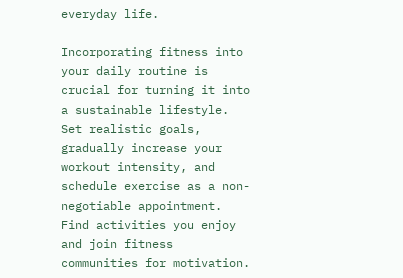everyday life.

Incorporating fitness into your daily routine is crucial for turning it into a sustainable lifestyle. Set realistic goals, gradually increase your workout intensity, and schedule exercise as a non-negotiable appointment. Find activities you enjoy and join fitness communities for motivation.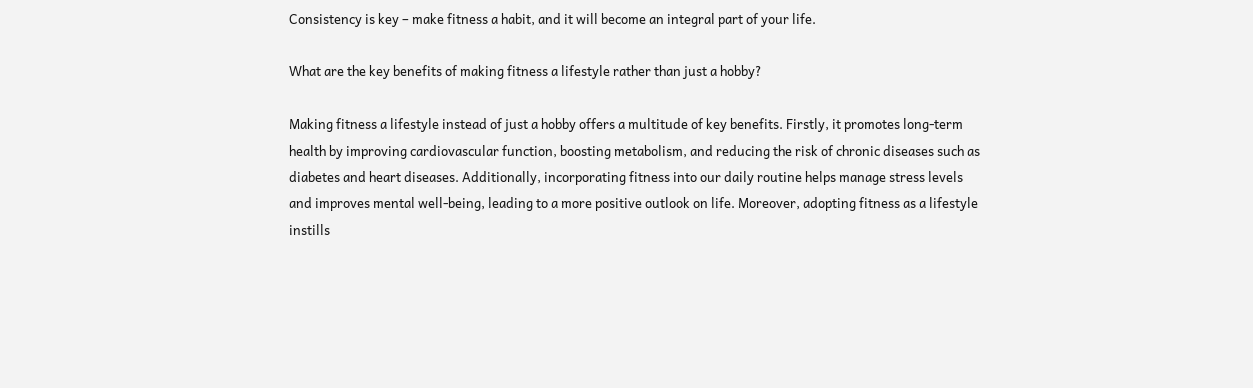Consistency is key – make fitness a habit, and it will become an integral part of your life.

What are the key benefits of making fitness a lifestyle rather than just a hobby?

Making fitness a lifestyle instead of just a hobby offers a multitude of key benefits. Firstly, it promotes long-term health by improving cardiovascular function, boosting metabolism, and reducing the risk of chronic diseases such as diabetes and heart diseases. Additionally, incorporating fitness into our daily routine helps manage stress levels and improves mental well-being, leading to a more positive outlook on life. Moreover, adopting fitness as a lifestyle instills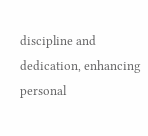discipline and dedication, enhancing personal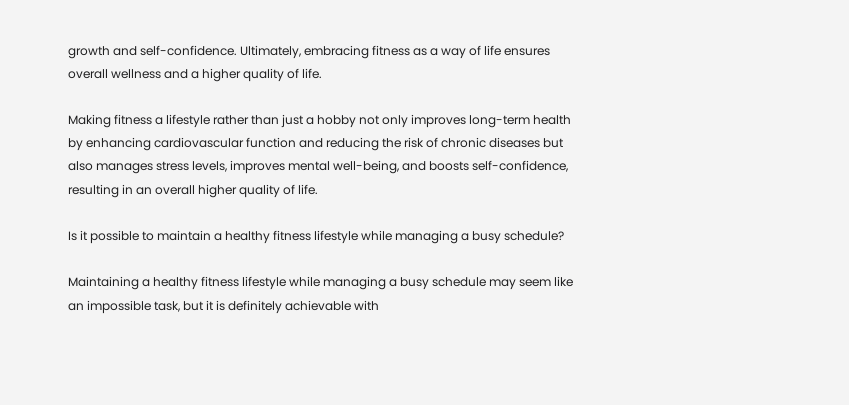growth and self-confidence. Ultimately, embracing fitness as a way of life ensures overall wellness and a higher quality of life.

Making fitness a lifestyle rather than just a hobby not only improves long-term health by enhancing cardiovascular function and reducing the risk of chronic diseases but also manages stress levels, improves mental well-being, and boosts self-confidence, resulting in an overall higher quality of life.

Is it possible to maintain a healthy fitness lifestyle while managing a busy schedule?

Maintaining a healthy fitness lifestyle while managing a busy schedule may seem like an impossible task, but it is definitely achievable with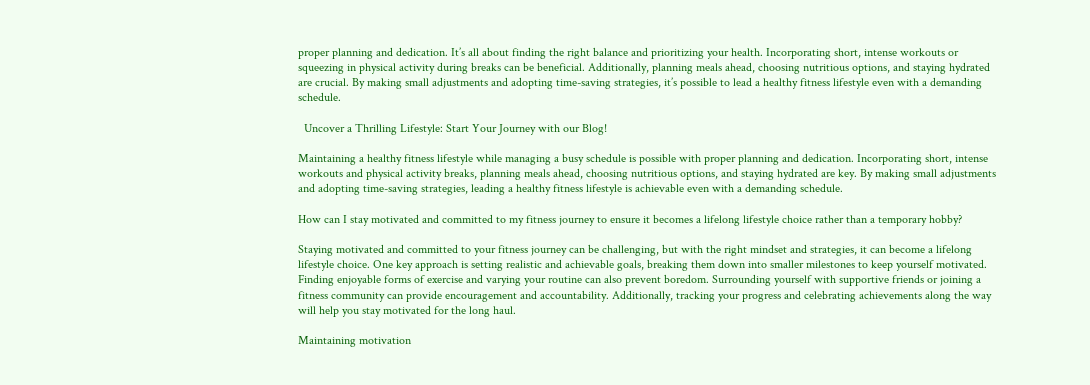proper planning and dedication. It’s all about finding the right balance and prioritizing your health. Incorporating short, intense workouts or squeezing in physical activity during breaks can be beneficial. Additionally, planning meals ahead, choosing nutritious options, and staying hydrated are crucial. By making small adjustments and adopting time-saving strategies, it’s possible to lead a healthy fitness lifestyle even with a demanding schedule.

  Uncover a Thrilling Lifestyle: Start Your Journey with our Blog!

Maintaining a healthy fitness lifestyle while managing a busy schedule is possible with proper planning and dedication. Incorporating short, intense workouts and physical activity breaks, planning meals ahead, choosing nutritious options, and staying hydrated are key. By making small adjustments and adopting time-saving strategies, leading a healthy fitness lifestyle is achievable even with a demanding schedule.

How can I stay motivated and committed to my fitness journey to ensure it becomes a lifelong lifestyle choice rather than a temporary hobby?

Staying motivated and committed to your fitness journey can be challenging, but with the right mindset and strategies, it can become a lifelong lifestyle choice. One key approach is setting realistic and achievable goals, breaking them down into smaller milestones to keep yourself motivated. Finding enjoyable forms of exercise and varying your routine can also prevent boredom. Surrounding yourself with supportive friends or joining a fitness community can provide encouragement and accountability. Additionally, tracking your progress and celebrating achievements along the way will help you stay motivated for the long haul.

Maintaining motivation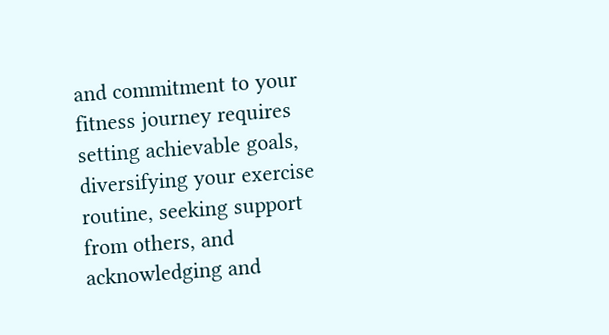and commitment to your fitness journey requires setting achievable goals, diversifying your exercise routine, seeking support from others, and acknowledging and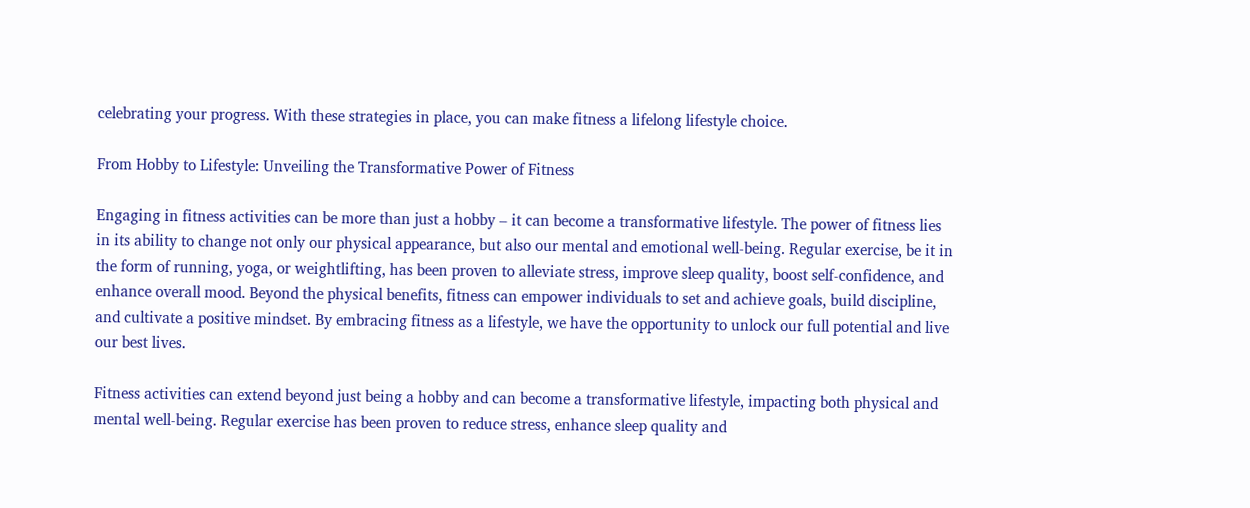celebrating your progress. With these strategies in place, you can make fitness a lifelong lifestyle choice.

From Hobby to Lifestyle: Unveiling the Transformative Power of Fitness

Engaging in fitness activities can be more than just a hobby – it can become a transformative lifestyle. The power of fitness lies in its ability to change not only our physical appearance, but also our mental and emotional well-being. Regular exercise, be it in the form of running, yoga, or weightlifting, has been proven to alleviate stress, improve sleep quality, boost self-confidence, and enhance overall mood. Beyond the physical benefits, fitness can empower individuals to set and achieve goals, build discipline, and cultivate a positive mindset. By embracing fitness as a lifestyle, we have the opportunity to unlock our full potential and live our best lives.

Fitness activities can extend beyond just being a hobby and can become a transformative lifestyle, impacting both physical and mental well-being. Regular exercise has been proven to reduce stress, enhance sleep quality and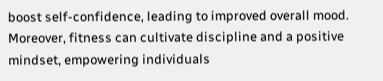boost self-confidence, leading to improved overall mood. Moreover, fitness can cultivate discipline and a positive mindset, empowering individuals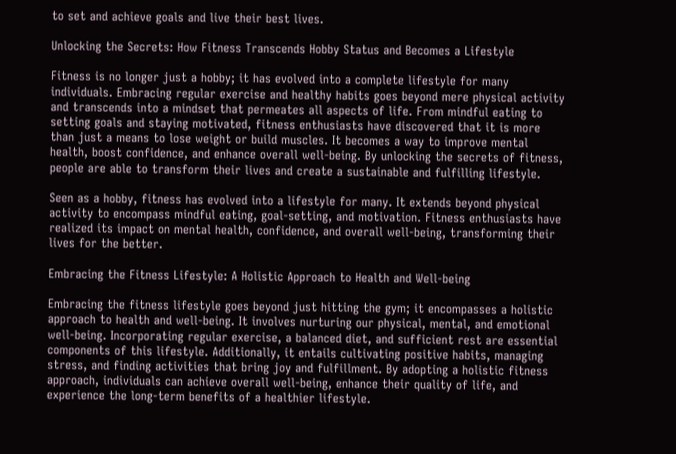to set and achieve goals and live their best lives.

Unlocking the Secrets: How Fitness Transcends Hobby Status and Becomes a Lifestyle

Fitness is no longer just a hobby; it has evolved into a complete lifestyle for many individuals. Embracing regular exercise and healthy habits goes beyond mere physical activity and transcends into a mindset that permeates all aspects of life. From mindful eating to setting goals and staying motivated, fitness enthusiasts have discovered that it is more than just a means to lose weight or build muscles. It becomes a way to improve mental health, boost confidence, and enhance overall well-being. By unlocking the secrets of fitness, people are able to transform their lives and create a sustainable and fulfilling lifestyle.

Seen as a hobby, fitness has evolved into a lifestyle for many. It extends beyond physical activity to encompass mindful eating, goal-setting, and motivation. Fitness enthusiasts have realized its impact on mental health, confidence, and overall well-being, transforming their lives for the better.

Embracing the Fitness Lifestyle: A Holistic Approach to Health and Well-being

Embracing the fitness lifestyle goes beyond just hitting the gym; it encompasses a holistic approach to health and well-being. It involves nurturing our physical, mental, and emotional well-being. Incorporating regular exercise, a balanced diet, and sufficient rest are essential components of this lifestyle. Additionally, it entails cultivating positive habits, managing stress, and finding activities that bring joy and fulfillment. By adopting a holistic fitness approach, individuals can achieve overall well-being, enhance their quality of life, and experience the long-term benefits of a healthier lifestyle.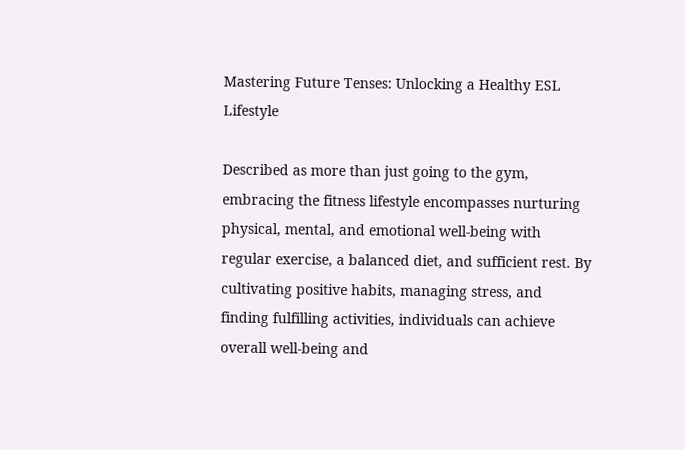Mastering Future Tenses: Unlocking a Healthy ESL Lifestyle

Described as more than just going to the gym, embracing the fitness lifestyle encompasses nurturing physical, mental, and emotional well-being with regular exercise, a balanced diet, and sufficient rest. By cultivating positive habits, managing stress, and finding fulfilling activities, individuals can achieve overall well-being and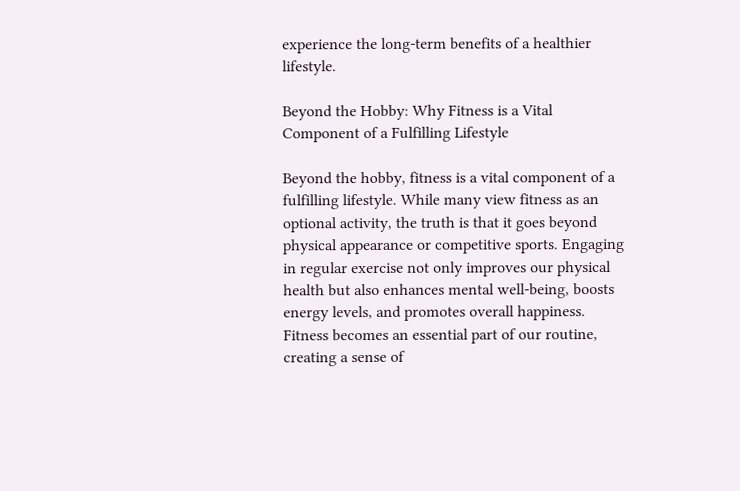experience the long-term benefits of a healthier lifestyle.

Beyond the Hobby: Why Fitness is a Vital Component of a Fulfilling Lifestyle

Beyond the hobby, fitness is a vital component of a fulfilling lifestyle. While many view fitness as an optional activity, the truth is that it goes beyond physical appearance or competitive sports. Engaging in regular exercise not only improves our physical health but also enhances mental well-being, boosts energy levels, and promotes overall happiness. Fitness becomes an essential part of our routine, creating a sense of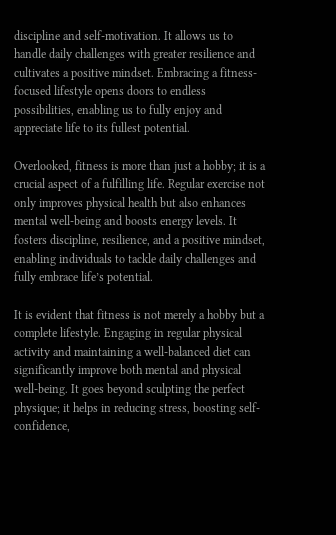discipline and self-motivation. It allows us to handle daily challenges with greater resilience and cultivates a positive mindset. Embracing a fitness-focused lifestyle opens doors to endless possibilities, enabling us to fully enjoy and appreciate life to its fullest potential.

Overlooked, fitness is more than just a hobby; it is a crucial aspect of a fulfilling life. Regular exercise not only improves physical health but also enhances mental well-being and boosts energy levels. It fosters discipline, resilience, and a positive mindset, enabling individuals to tackle daily challenges and fully embrace life’s potential.

It is evident that fitness is not merely a hobby but a complete lifestyle. Engaging in regular physical activity and maintaining a well-balanced diet can significantly improve both mental and physical well-being. It goes beyond sculpting the perfect physique; it helps in reducing stress, boosting self-confidence,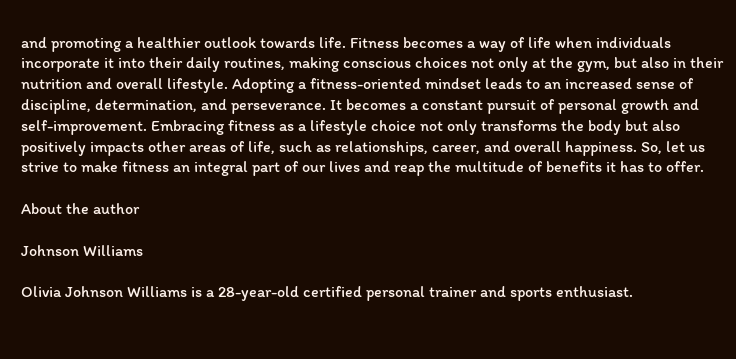and promoting a healthier outlook towards life. Fitness becomes a way of life when individuals incorporate it into their daily routines, making conscious choices not only at the gym, but also in their nutrition and overall lifestyle. Adopting a fitness-oriented mindset leads to an increased sense of discipline, determination, and perseverance. It becomes a constant pursuit of personal growth and self-improvement. Embracing fitness as a lifestyle choice not only transforms the body but also positively impacts other areas of life, such as relationships, career, and overall happiness. So, let us strive to make fitness an integral part of our lives and reap the multitude of benefits it has to offer.

About the author

Johnson Williams

Olivia Johnson Williams is a 28-year-old certified personal trainer and sports enthusiast.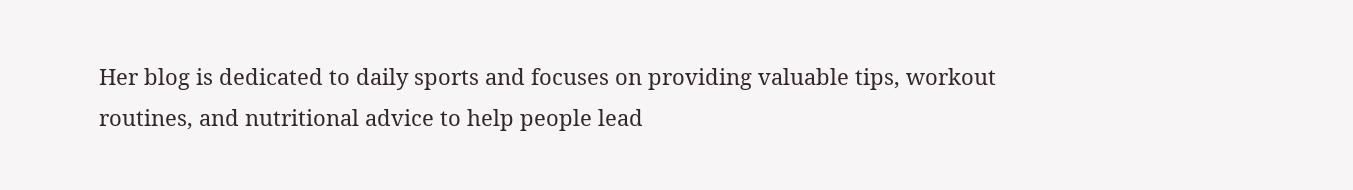Her blog is dedicated to daily sports and focuses on providing valuable tips, workout routines, and nutritional advice to help people lead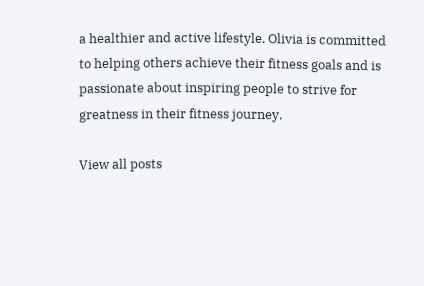a healthier and active lifestyle. Olivia is committed to helping others achieve their fitness goals and is passionate about inspiring people to strive for greatness in their fitness journey.

View all posts